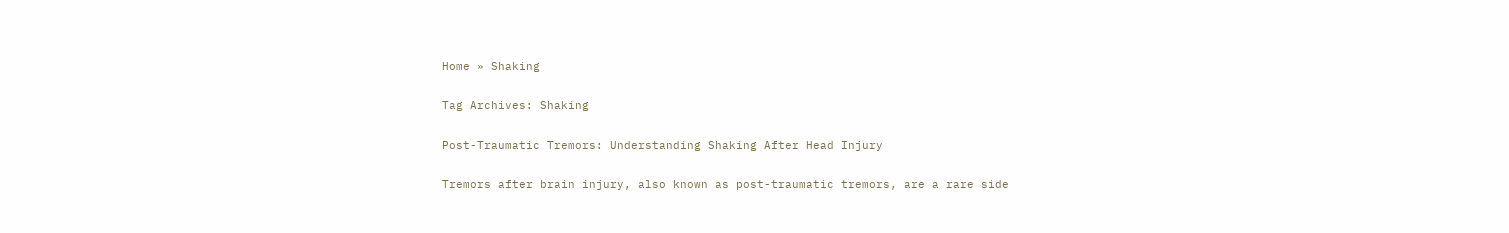Home » Shaking

Tag Archives: Shaking

Post-Traumatic Tremors: Understanding Shaking After Head Injury

Tremors after brain injury, also known as post-traumatic tremors, are a rare side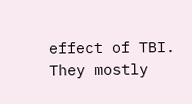effect of TBI. They mostly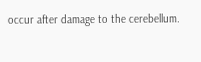occur after damage to the cerebellum.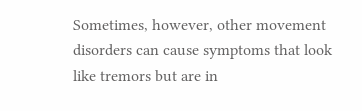Sometimes, however, other movement disorders can cause symptoms that look like tremors but are in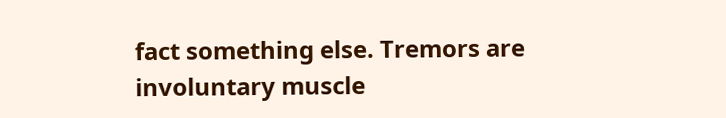fact something else. Tremors are involuntary muscle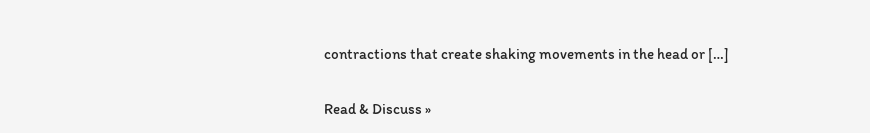contractions that create shaking movements in the head or […]

Read & Discuss »